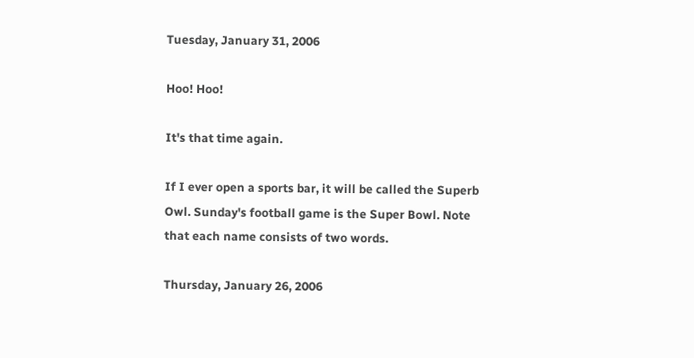Tuesday, January 31, 2006

Hoo! Hoo!

It's that time again.

If I ever open a sports bar, it will be called the Superb Owl. Sunday's football game is the Super Bowl. Note that each name consists of two words.

Thursday, January 26, 2006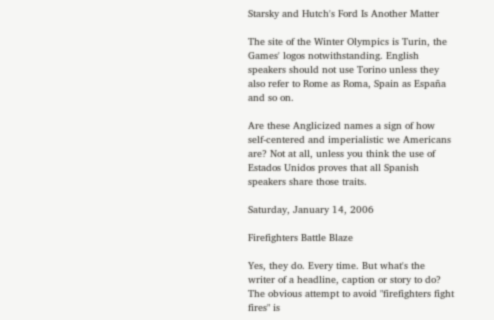Starsky and Hutch's Ford Is Another Matter

The site of the Winter Olympics is Turin, the Games' logos notwithstanding. English speakers should not use Torino unless they also refer to Rome as Roma, Spain as España and so on.

Are these Anglicized names a sign of how self-centered and imperialistic we Americans are? Not at all, unless you think the use of Estados Unidos proves that all Spanish speakers share those traits.

Saturday, January 14, 2006

Firefighters Battle Blaze

Yes, they do. Every time. But what's the writer of a headline, caption or story to do? The obvious attempt to avoid "firefighters fight fires" is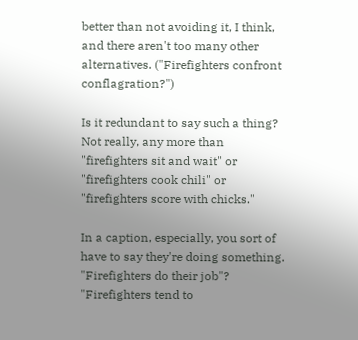better than not avoiding it, I think, and there aren't too many other alternatives. ("Firefighters confront conflagration?")

Is it redundant to say such a thing? Not really, any more than "firefighters sit and wait" or "firefighters cook chili" or "firefighters score with chicks."

In a caption, especially, you sort of have to say they're doing something. "Firefighters do their job"? "Firefighters tend to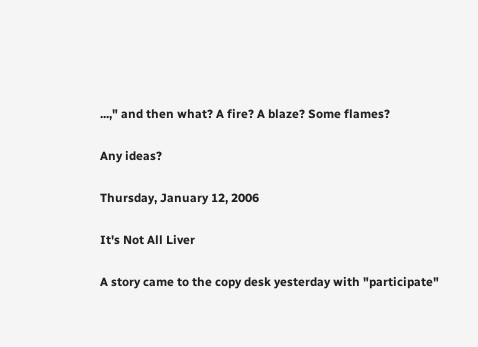...," and then what? A fire? A blaze? Some flames?

Any ideas?

Thursday, January 12, 2006

It's Not All Liver

A story came to the copy desk yesterday with "participate"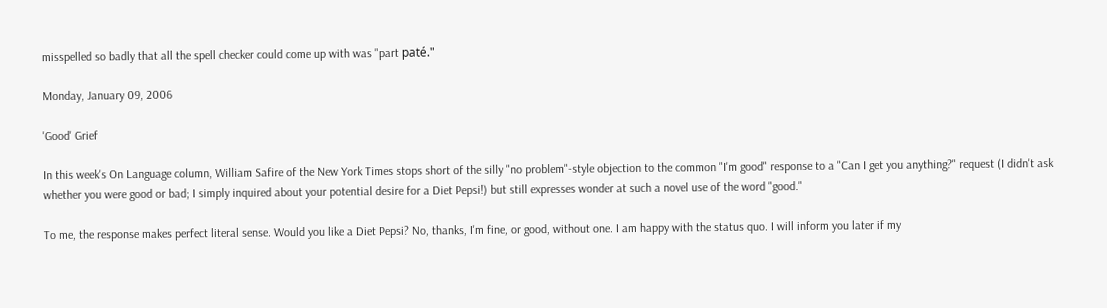misspelled so badly that all the spell checker could come up with was "part paté."

Monday, January 09, 2006

'Good' Grief

In this week's On Language column, William Safire of the New York Times stops short of the silly "no problem"-style objection to the common "I'm good" response to a "Can I get you anything?" request (I didn't ask whether you were good or bad; I simply inquired about your potential desire for a Diet Pepsi!) but still expresses wonder at such a novel use of the word "good."

To me, the response makes perfect literal sense. Would you like a Diet Pepsi? No, thanks, I'm fine, or good, without one. I am happy with the status quo. I will inform you later if my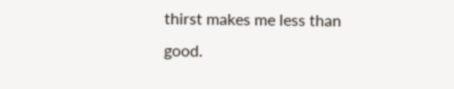thirst makes me less than good.